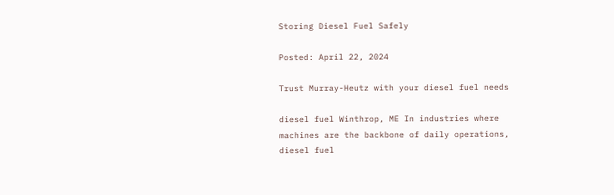Storing Diesel Fuel Safely

Posted: April 22, 2024

Trust Murray-Heutz with your diesel fuel needs

diesel fuel Winthrop, ME In industries where machines are the backbone of daily operations, diesel fuel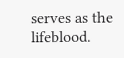serves as the lifeblood.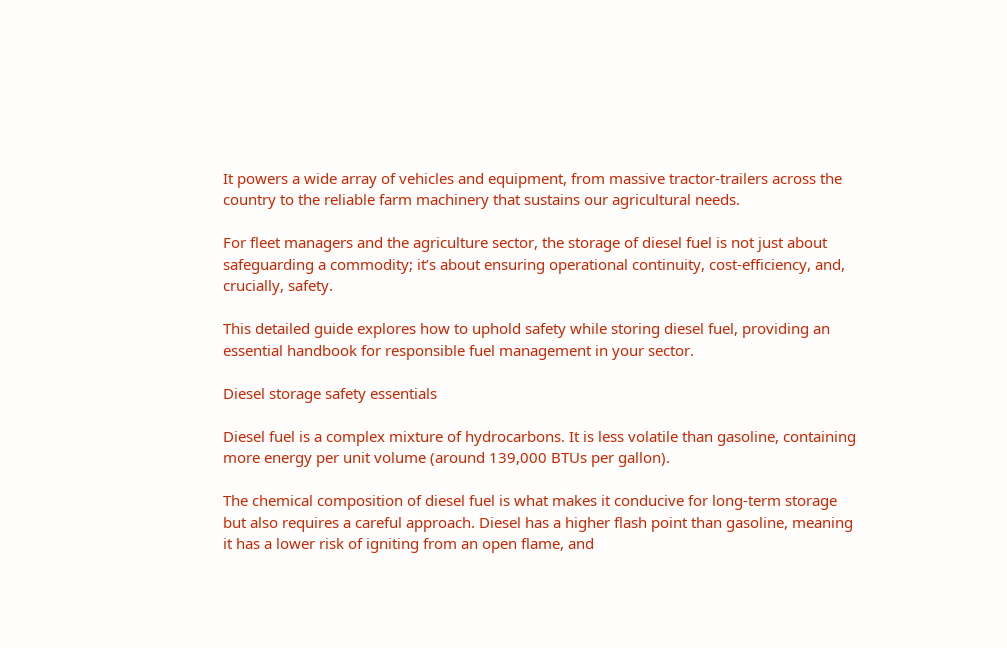It powers a wide array of vehicles and equipment, from massive tractor-trailers across the country to the reliable farm machinery that sustains our agricultural needs.

For fleet managers and the agriculture sector, the storage of diesel fuel is not just about safeguarding a commodity; it’s about ensuring operational continuity, cost-efficiency, and, crucially, safety.

This detailed guide explores how to uphold safety while storing diesel fuel, providing an essential handbook for responsible fuel management in your sector.

Diesel storage safety essentials

Diesel fuel is a complex mixture of hydrocarbons. It is less volatile than gasoline, containing more energy per unit volume (around 139,000 BTUs per gallon).

The chemical composition of diesel fuel is what makes it conducive for long-term storage but also requires a careful approach. Diesel has a higher flash point than gasoline, meaning it has a lower risk of igniting from an open flame, and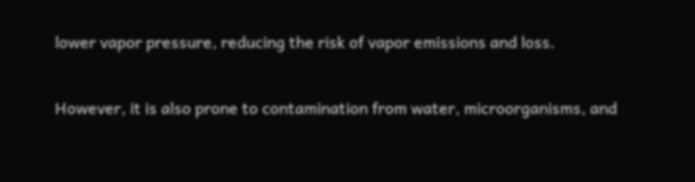lower vapor pressure, reducing the risk of vapor emissions and loss.

However, it is also prone to contamination from water, microorganisms, and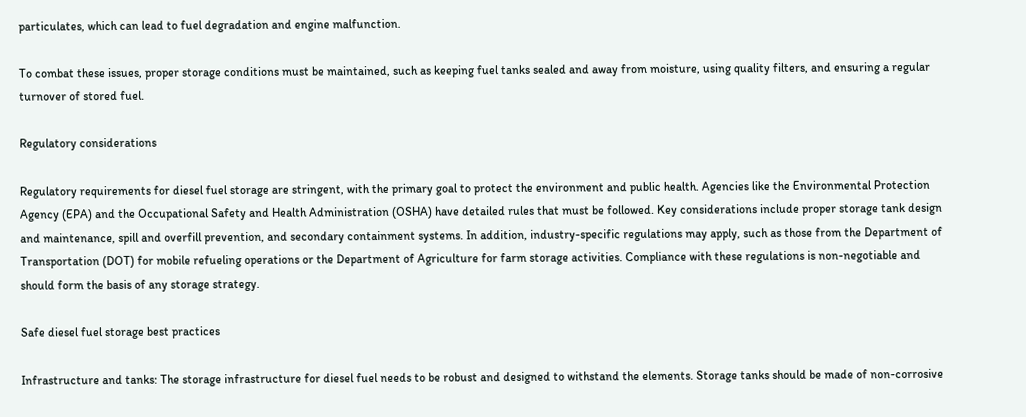particulates, which can lead to fuel degradation and engine malfunction.

To combat these issues, proper storage conditions must be maintained, such as keeping fuel tanks sealed and away from moisture, using quality filters, and ensuring a regular turnover of stored fuel.

Regulatory considerations

Regulatory requirements for diesel fuel storage are stringent, with the primary goal to protect the environment and public health. Agencies like the Environmental Protection Agency (EPA) and the Occupational Safety and Health Administration (OSHA) have detailed rules that must be followed. Key considerations include proper storage tank design and maintenance, spill and overfill prevention, and secondary containment systems. In addition, industry-specific regulations may apply, such as those from the Department of Transportation (DOT) for mobile refueling operations or the Department of Agriculture for farm storage activities. Compliance with these regulations is non-negotiable and should form the basis of any storage strategy.

Safe diesel fuel storage best practices

Infrastructure and tanks: The storage infrastructure for diesel fuel needs to be robust and designed to withstand the elements. Storage tanks should be made of non-corrosive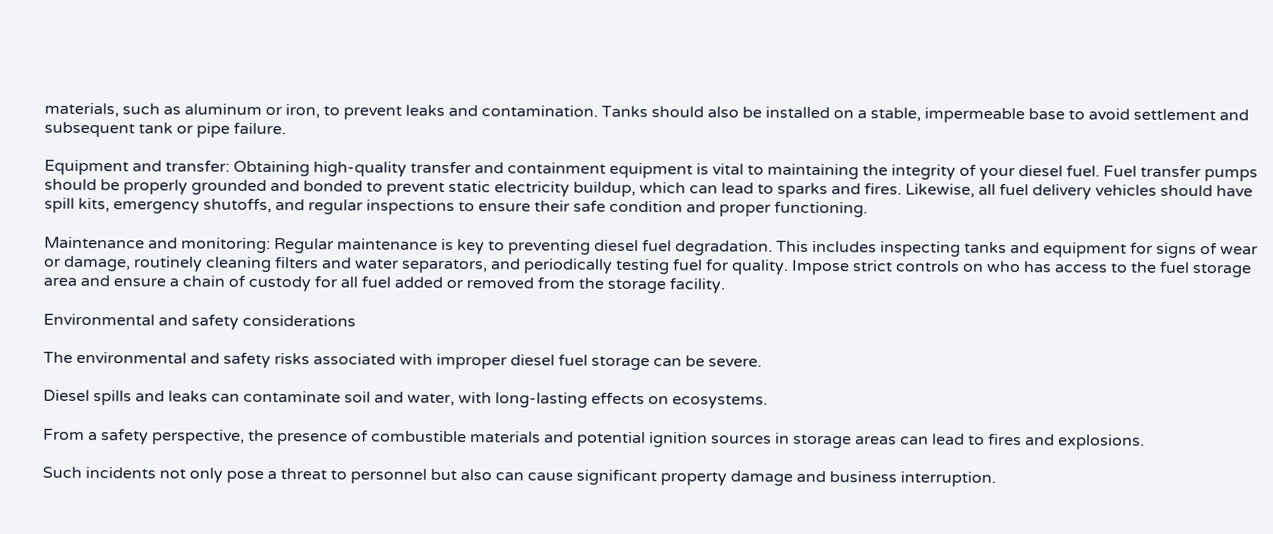materials, such as aluminum or iron, to prevent leaks and contamination. Tanks should also be installed on a stable, impermeable base to avoid settlement and subsequent tank or pipe failure.

Equipment and transfer: Obtaining high-quality transfer and containment equipment is vital to maintaining the integrity of your diesel fuel. Fuel transfer pumps should be properly grounded and bonded to prevent static electricity buildup, which can lead to sparks and fires. Likewise, all fuel delivery vehicles should have spill kits, emergency shutoffs, and regular inspections to ensure their safe condition and proper functioning.

Maintenance and monitoring: Regular maintenance is key to preventing diesel fuel degradation. This includes inspecting tanks and equipment for signs of wear or damage, routinely cleaning filters and water separators, and periodically testing fuel for quality. Impose strict controls on who has access to the fuel storage area and ensure a chain of custody for all fuel added or removed from the storage facility.

Environmental and safety considerations

The environmental and safety risks associated with improper diesel fuel storage can be severe.

Diesel spills and leaks can contaminate soil and water, with long-lasting effects on ecosystems.

From a safety perspective, the presence of combustible materials and potential ignition sources in storage areas can lead to fires and explosions.

Such incidents not only pose a threat to personnel but also can cause significant property damage and business interruption.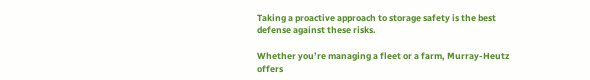Taking a proactive approach to storage safety is the best defense against these risks.

Whether you’re managing a fleet or a farm, Murray-Heutz offers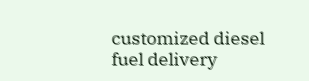customized diesel fuel delivery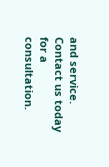and service. Contact us today for a consultation.